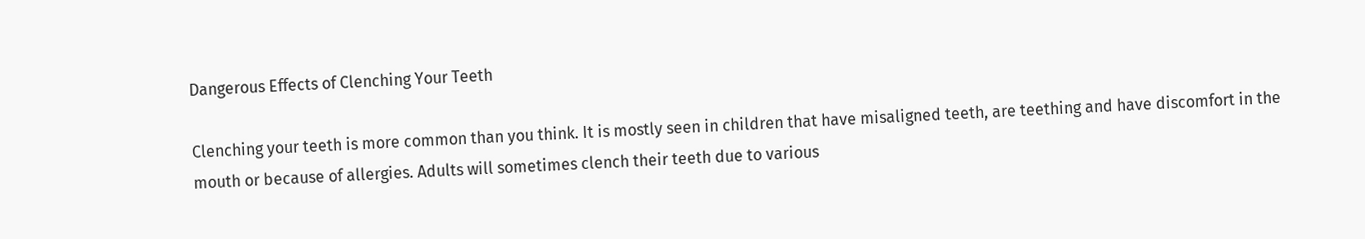Dangerous Effects of Clenching Your Teeth

Clenching your teeth is more common than you think. It is mostly seen in children that have misaligned teeth, are teething and have discomfort in the mouth or because of allergies. Adults will sometimes clench their teeth due to various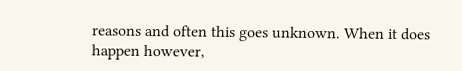reasons and often this goes unknown. When it does happen however,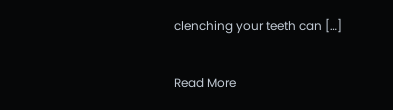clenching your teeth can […]

Read More